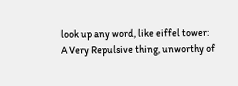look up any word, like eiffel tower:
A Very Repulsive thing, unworthy of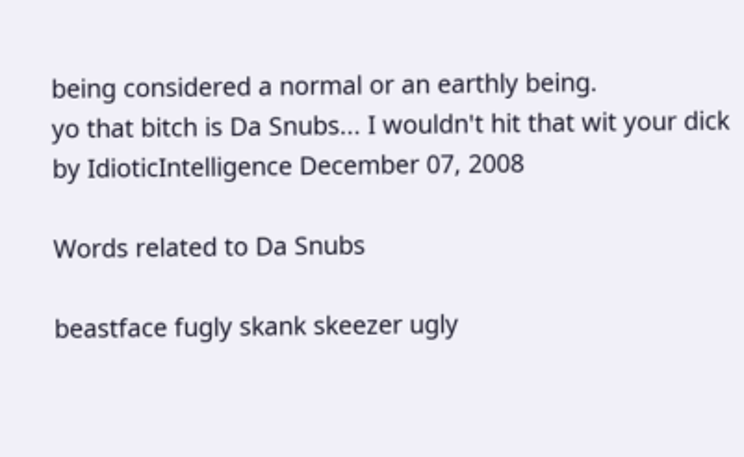being considered a normal or an earthly being.
yo that bitch is Da Snubs... I wouldn't hit that wit your dick
by IdioticIntelligence December 07, 2008

Words related to Da Snubs

beastface fugly skank skeezer ugly